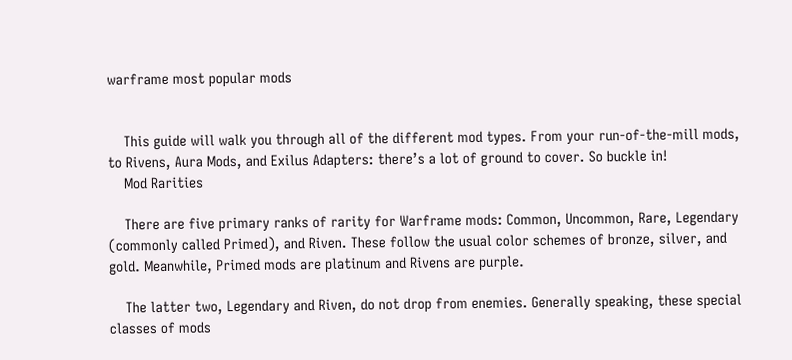warframe most popular mods


    This guide will walk you through all of the different mod types. From your run-of-the-mill mods, to Rivens, Aura Mods, and Exilus Adapters: there’s a lot of ground to cover. So buckle in!
    Mod Rarities

    There are five primary ranks of rarity for Warframe mods: Common, Uncommon, Rare, Legendary (commonly called Primed), and Riven. These follow the usual color schemes of bronze, silver, and gold. Meanwhile, Primed mods are platinum and Rivens are purple.

    The latter two, Legendary and Riven, do not drop from enemies. Generally speaking, these special classes of mods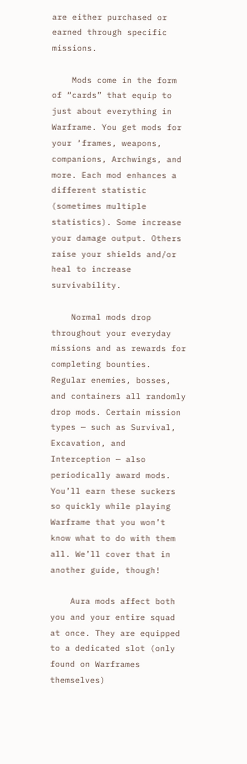are either purchased or earned through specific missions.

    Mods come in the form of “cards” that equip to just about everything in Warframe. You get mods for your ‘frames, weapons, companions, Archwings, and more. Each mod enhances a different statistic (sometimes multiple statistics). Some increase your damage output. Others raise your shields and/or heal to increase survivability.

    Normal mods drop throughout your everyday missions and as rewards for completing bounties. Regular enemies, bosses, and containers all randomly drop mods. Certain mission types — such as Survival, Excavation, and Interception — also periodically award mods. You’ll earn these suckers so quickly while playing Warframe that you won’t know what to do with them all. We’ll cover that in another guide, though!

    Aura mods affect both you and your entire squad at once. They are equipped to a dedicated slot (only found on Warframes themselves)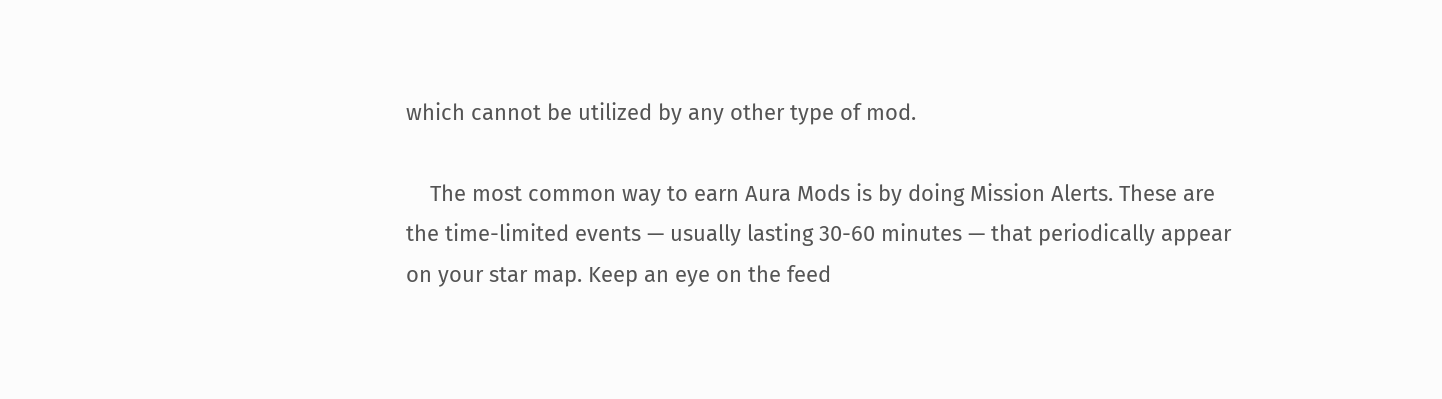which cannot be utilized by any other type of mod.

    The most common way to earn Aura Mods is by doing Mission Alerts. These are the time-limited events — usually lasting 30-60 minutes — that periodically appear on your star map. Keep an eye on the feed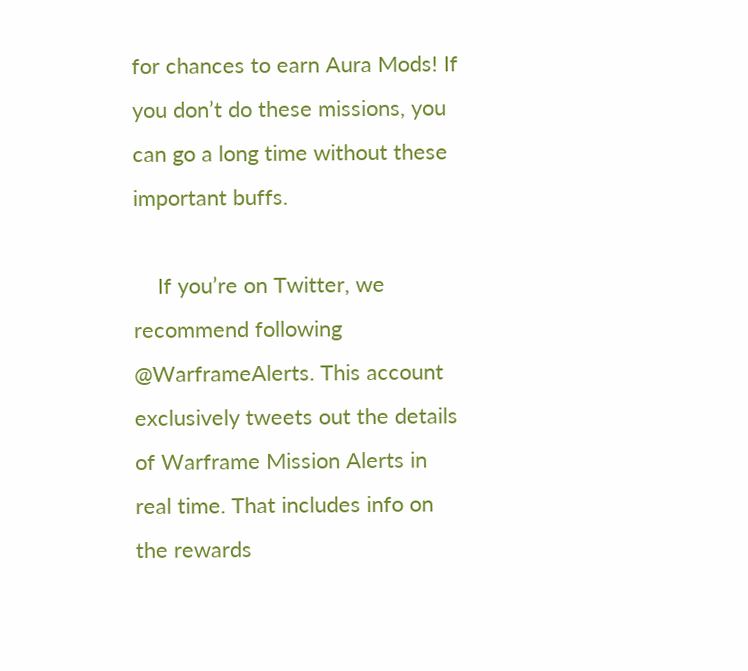for chances to earn Aura Mods! If you don’t do these missions, you can go a long time without these important buffs.

    If you’re on Twitter, we recommend following @WarframeAlerts. This account exclusively tweets out the details of Warframe Mission Alerts in real time. That includes info on the rewards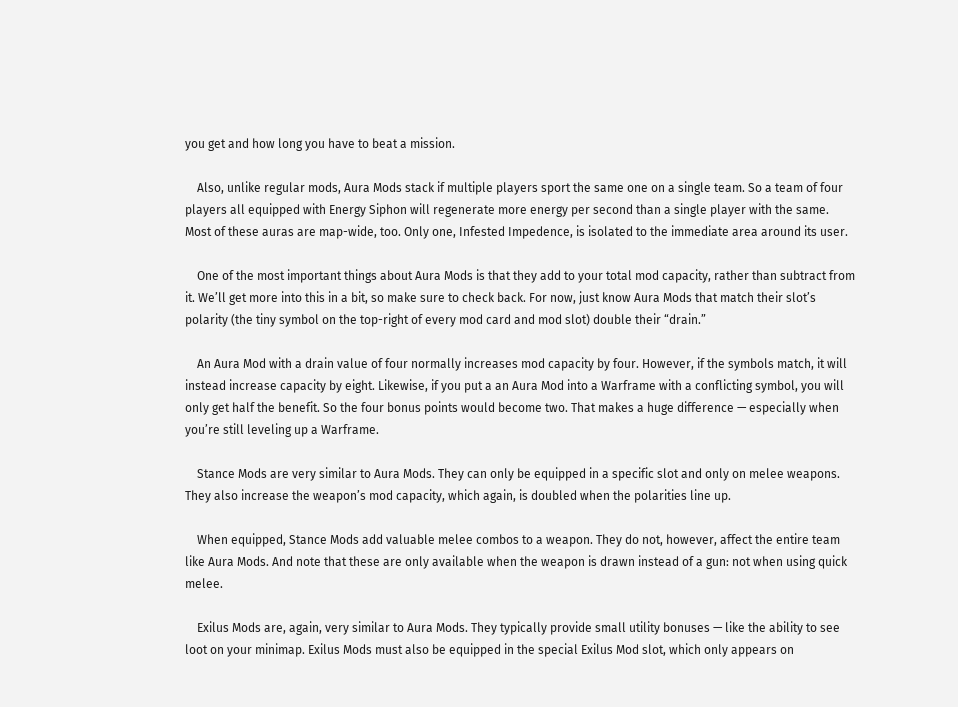you get and how long you have to beat a mission.

    Also, unlike regular mods, Aura Mods stack if multiple players sport the same one on a single team. So a team of four players all equipped with Energy Siphon will regenerate more energy per second than a single player with the same. Most of these auras are map-wide, too. Only one, Infested Impedence, is isolated to the immediate area around its user.

    One of the most important things about Aura Mods is that they add to your total mod capacity, rather than subtract from it. We’ll get more into this in a bit, so make sure to check back. For now, just know Aura Mods that match their slot’s polarity (the tiny symbol on the top-right of every mod card and mod slot) double their “drain.”

    An Aura Mod with a drain value of four normally increases mod capacity by four. However, if the symbols match, it will instead increase capacity by eight. Likewise, if you put a an Aura Mod into a Warframe with a conflicting symbol, you will only get half the benefit. So the four bonus points would become two. That makes a huge difference — especially when you’re still leveling up a Warframe.

    Stance Mods are very similar to Aura Mods. They can only be equipped in a specific slot and only on melee weapons. They also increase the weapon’s mod capacity, which again, is doubled when the polarities line up.

    When equipped, Stance Mods add valuable melee combos to a weapon. They do not, however, affect the entire team like Aura Mods. And note that these are only available when the weapon is drawn instead of a gun: not when using quick melee.

    Exilus Mods are, again, very similar to Aura Mods. They typically provide small utility bonuses — like the ability to see loot on your minimap. Exilus Mods must also be equipped in the special Exilus Mod slot, which only appears on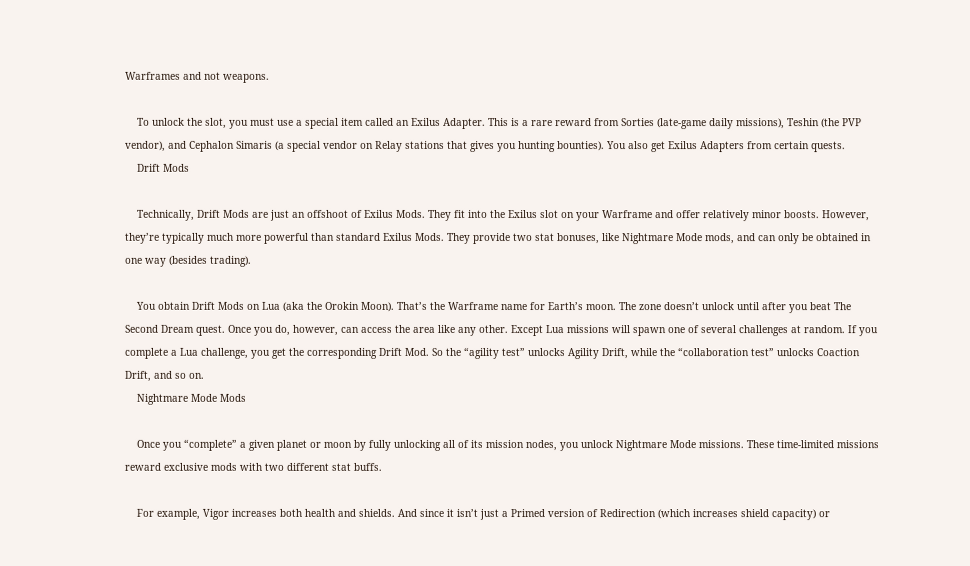Warframes and not weapons.

    To unlock the slot, you must use a special item called an Exilus Adapter. This is a rare reward from Sorties (late-game daily missions), Teshin (the PVP vendor), and Cephalon Simaris (a special vendor on Relay stations that gives you hunting bounties). You also get Exilus Adapters from certain quests.
    Drift Mods

    Technically, Drift Mods are just an offshoot of Exilus Mods. They fit into the Exilus slot on your Warframe and offer relatively minor boosts. However, they’re typically much more powerful than standard Exilus Mods. They provide two stat bonuses, like Nightmare Mode mods, and can only be obtained in one way (besides trading).

    You obtain Drift Mods on Lua (aka the Orokin Moon). That’s the Warframe name for Earth’s moon. The zone doesn’t unlock until after you beat The Second Dream quest. Once you do, however, can access the area like any other. Except Lua missions will spawn one of several challenges at random. If you complete a Lua challenge, you get the corresponding Drift Mod. So the “agility test” unlocks Agility Drift, while the “collaboration test” unlocks Coaction Drift, and so on.
    Nightmare Mode Mods

    Once you “complete” a given planet or moon by fully unlocking all of its mission nodes, you unlock Nightmare Mode missions. These time-limited missions reward exclusive mods with two different stat buffs.

    For example, Vigor increases both health and shields. And since it isn’t just a Primed version of Redirection (which increases shield capacity) or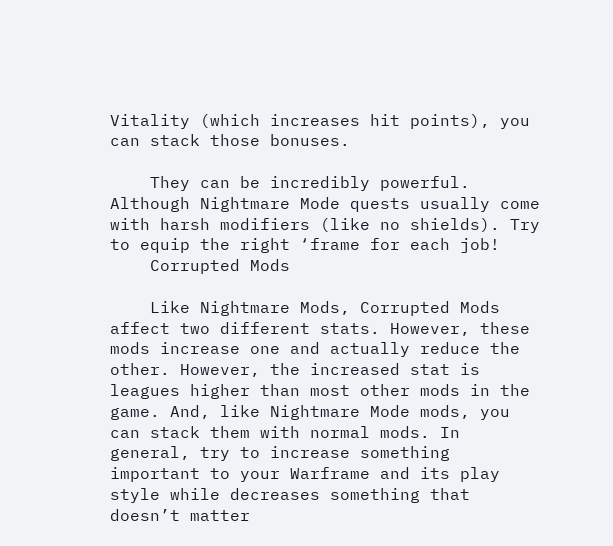Vitality (which increases hit points), you can stack those bonuses.

    They can be incredibly powerful. Although Nightmare Mode quests usually come with harsh modifiers (like no shields). Try to equip the right ‘frame for each job!
    Corrupted Mods

    Like Nightmare Mods, Corrupted Mods affect two different stats. However, these mods increase one and actually reduce the other. However, the increased stat is leagues higher than most other mods in the game. And, like Nightmare Mode mods, you can stack them with normal mods. In general, try to increase something important to your Warframe and its play style while decreases something that doesn’t matter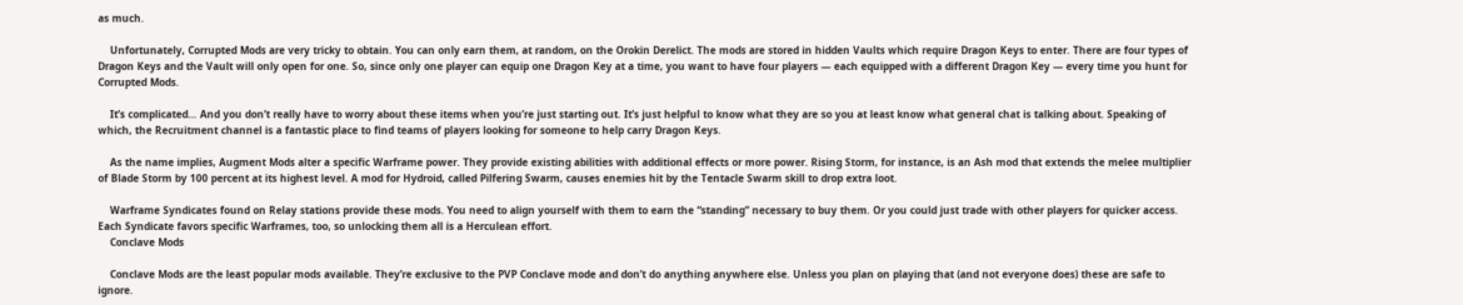as much.

    Unfortunately, Corrupted Mods are very tricky to obtain. You can only earn them, at random, on the Orokin Derelict. The mods are stored in hidden Vaults which require Dragon Keys to enter. There are four types of Dragon Keys and the Vault will only open for one. So, since only one player can equip one Dragon Key at a time, you want to have four players — each equipped with a different Dragon Key — every time you hunt for Corrupted Mods.

    It’s complicated… And you don’t really have to worry about these items when you’re just starting out. It’s just helpful to know what they are so you at least know what general chat is talking about. Speaking of which, the Recruitment channel is a fantastic place to find teams of players looking for someone to help carry Dragon Keys.

    As the name implies, Augment Mods alter a specific Warframe power. They provide existing abilities with additional effects or more power. Rising Storm, for instance, is an Ash mod that extends the melee multiplier of Blade Storm by 100 percent at its highest level. A mod for Hydroid, called Pilfering Swarm, causes enemies hit by the Tentacle Swarm skill to drop extra loot.

    Warframe Syndicates found on Relay stations provide these mods. You need to align yourself with them to earn the “standing” necessary to buy them. Or you could just trade with other players for quicker access. Each Syndicate favors specific Warframes, too, so unlocking them all is a Herculean effort.
    Conclave Mods

    Conclave Mods are the least popular mods available. They’re exclusive to the PVP Conclave mode and don’t do anything anywhere else. Unless you plan on playing that (and not everyone does) these are safe to ignore.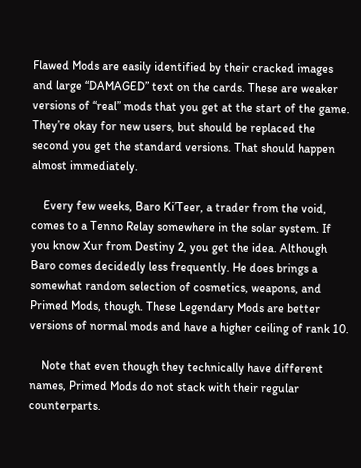Flawed Mods are easily identified by their cracked images and large “DAMAGED” text on the cards. These are weaker versions of “real” mods that you get at the start of the game. They’re okay for new users, but should be replaced the second you get the standard versions. That should happen almost immediately.

    Every few weeks, Baro Ki’Teer, a trader from the void, comes to a Tenno Relay somewhere in the solar system. If you know Xur from Destiny 2, you get the idea. Although Baro comes decidedly less frequently. He does brings a somewhat random selection of cosmetics, weapons, and Primed Mods, though. These Legendary Mods are better versions of normal mods and have a higher ceiling of rank 10.

    Note that even though they technically have different names, Primed Mods do not stack with their regular counterparts.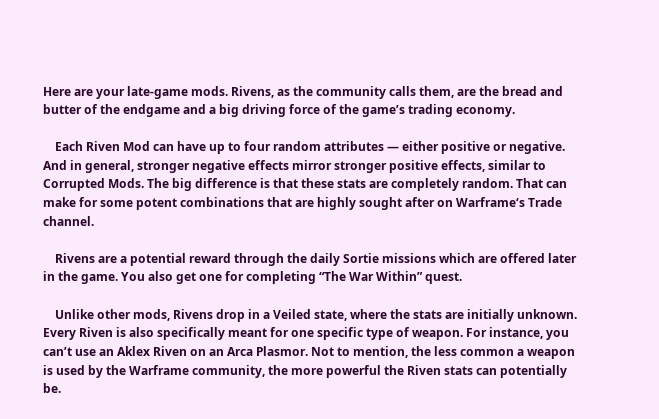Here are your late-game mods. Rivens, as the community calls them, are the bread and butter of the endgame and a big driving force of the game’s trading economy.

    Each Riven Mod can have up to four random attributes — either positive or negative. And in general, stronger negative effects mirror stronger positive effects, similar to Corrupted Mods. The big difference is that these stats are completely random. That can make for some potent combinations that are highly sought after on Warframe‘s Trade channel.

    Rivens are a potential reward through the daily Sortie missions which are offered later in the game. You also get one for completing “The War Within” quest.

    Unlike other mods, Rivens drop in a Veiled state, where the stats are initially unknown. Every Riven is also specifically meant for one specific type of weapon. For instance, you can’t use an Aklex Riven on an Arca Plasmor. Not to mention, the less common a weapon is used by the Warframe community, the more powerful the Riven stats can potentially be.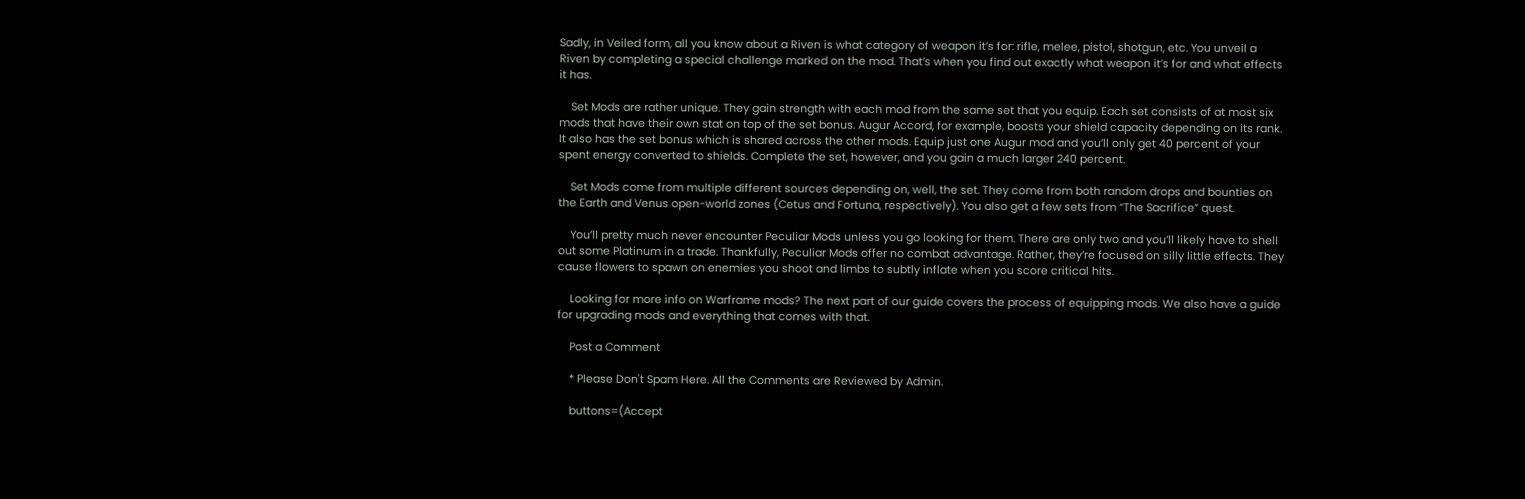Sadly, in Veiled form, all you know about a Riven is what category of weapon it’s for: rifle, melee, pistol, shotgun, etc. You unveil a Riven by completing a special challenge marked on the mod. That’s when you find out exactly what weapon it’s for and what effects it has.

    Set Mods are rather unique. They gain strength with each mod from the same set that you equip. Each set consists of at most six mods that have their own stat on top of the set bonus. Augur Accord, for example, boosts your shield capacity depending on its rank. It also has the set bonus which is shared across the other mods. Equip just one Augur mod and you’ll only get 40 percent of your spent energy converted to shields. Complete the set, however, and you gain a much larger 240 percent.

    Set Mods come from multiple different sources depending on, well, the set. They come from both random drops and bounties on the Earth and Venus open-world zones (Cetus and Fortuna, respectively). You also get a few sets from “The Sacrifice” quest.

    You’ll pretty much never encounter Peculiar Mods unless you go looking for them. There are only two and you’ll likely have to shell out some Platinum in a trade. Thankfully, Peculiar Mods offer no combat advantage. Rather, they’re focused on silly little effects. They cause flowers to spawn on enemies you shoot and limbs to subtly inflate when you score critical hits.

    Looking for more info on Warframe mods? The next part of our guide covers the process of equipping mods. We also have a guide for upgrading mods and everything that comes with that.

    Post a Comment

    * Please Don't Spam Here. All the Comments are Reviewed by Admin.

    buttons=(Accept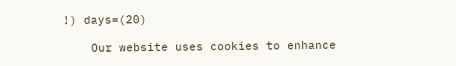!) days=(20)

    Our website uses cookies to enhance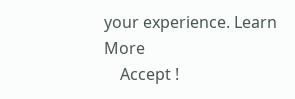your experience. Learn More
    Accept !